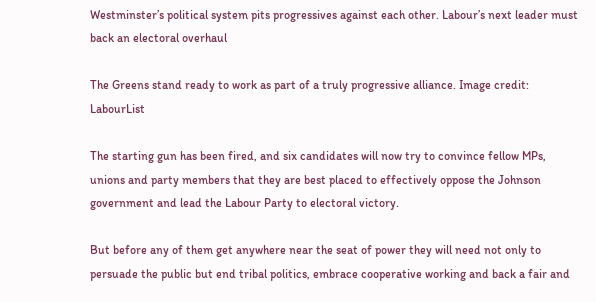Westminster’s political system pits progressives against each other. Labour’s next leader must back an electoral overhaul

The Greens stand ready to work as part of a truly progressive alliance. Image credit: LabourList

The starting gun has been fired, and six candidates will now try to convince fellow MPs, unions and party members that they are best placed to effectively oppose the Johnson government and lead the Labour Party to electoral victory.

But before any of them get anywhere near the seat of power they will need not only to persuade the public but end tribal politics, embrace cooperative working and back a fair and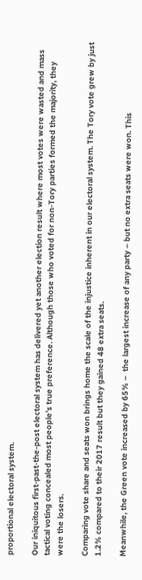proportional electoral system.

Our iniquitous first-past-the-post electoral system has delivered yet another election result where most votes were wasted and mass tactical voting concealed most people’s true preference. Although those who voted for non-Tory parties formed the majority, they were the losers.

Comparing vote share and seats won brings home the scale of the injustice inherent in our electoral system. The Tory vote grew by just 1.2% compared to their 2017 result but they gained 48 extra seats.

Meanwhile, the Green vote increased by 65% –  the largest increase of any party – but no extra seats were won. This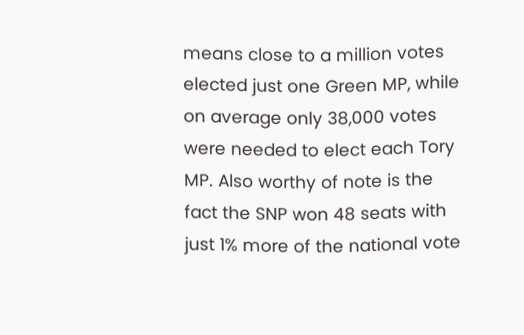means close to a million votes elected just one Green MP, while on average only 38,000 votes were needed to elect each Tory MP. Also worthy of note is the fact the SNP won 48 seats with just 1% more of the national vote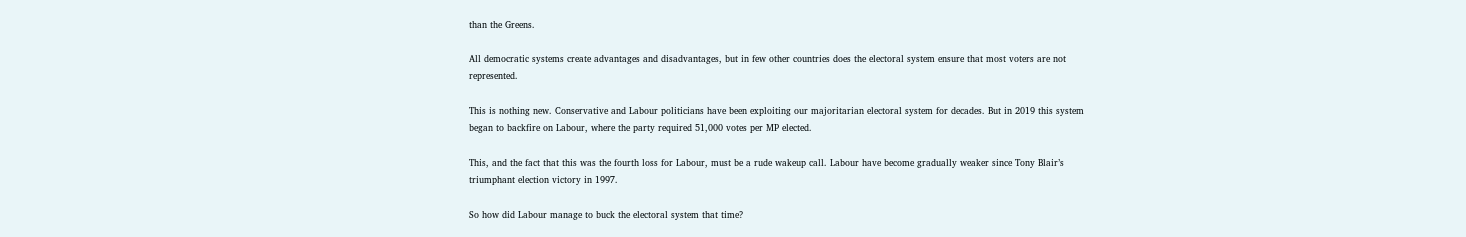than the Greens.

All democratic systems create advantages and disadvantages, but in few other countries does the electoral system ensure that most voters are not represented.

This is nothing new. Conservative and Labour politicians have been exploiting our majoritarian electoral system for decades. But in 2019 this system began to backfire on Labour, where the party required 51,000 votes per MP elected.

This, and the fact that this was the fourth loss for Labour, must be a rude wakeup call. Labour have become gradually weaker since Tony Blair’s triumphant election victory in 1997.

So how did Labour manage to buck the electoral system that time?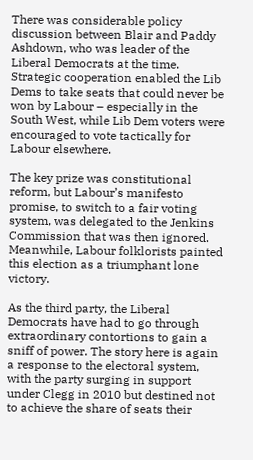There was considerable policy discussion between Blair and Paddy Ashdown, who was leader of the Liberal Democrats at the time. Strategic cooperation enabled the Lib Dems to take seats that could never be won by Labour – especially in the South West, while Lib Dem voters were encouraged to vote tactically for Labour elsewhere.

The key prize was constitutional reform, but Labour’s manifesto promise, to switch to a fair voting system, was delegated to the Jenkins Commission that was then ignored. Meanwhile, Labour folklorists painted this election as a triumphant lone victory.

As the third party, the Liberal Democrats have had to go through extraordinary contortions to gain a sniff of power. The story here is again a response to the electoral system, with the party surging in support under Clegg in 2010 but destined not to achieve the share of seats their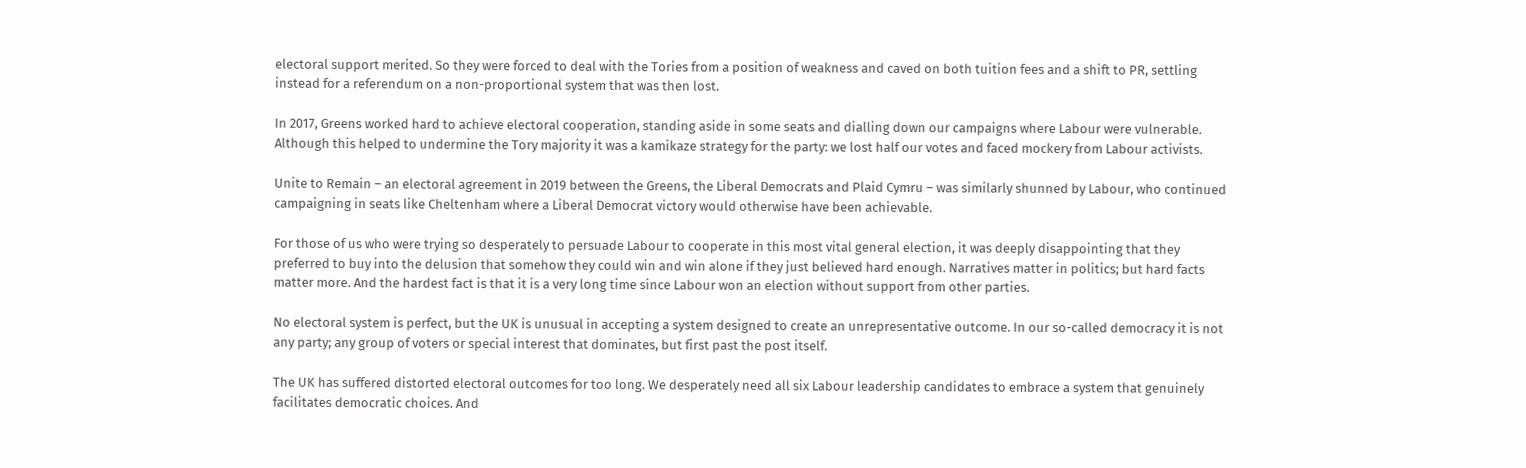electoral support merited. So they were forced to deal with the Tories from a position of weakness and caved on both tuition fees and a shift to PR, settling instead for a referendum on a non-proportional system that was then lost.

In 2017, Greens worked hard to achieve electoral cooperation, standing aside in some seats and dialling down our campaigns where Labour were vulnerable. Although this helped to undermine the Tory majority it was a kamikaze strategy for the party: we lost half our votes and faced mockery from Labour activists.

Unite to Remain – an electoral agreement in 2019 between the Greens, the Liberal Democrats and Plaid Cymru – was similarly shunned by Labour, who continued campaigning in seats like Cheltenham where a Liberal Democrat victory would otherwise have been achievable.

For those of us who were trying so desperately to persuade Labour to cooperate in this most vital general election, it was deeply disappointing that they preferred to buy into the delusion that somehow they could win and win alone if they just believed hard enough. Narratives matter in politics; but hard facts matter more. And the hardest fact is that it is a very long time since Labour won an election without support from other parties.

No electoral system is perfect, but the UK is unusual in accepting a system designed to create an unrepresentative outcome. In our so-called democracy it is not any party; any group of voters or special interest that dominates, but first past the post itself.

The UK has suffered distorted electoral outcomes for too long. We desperately need all six Labour leadership candidates to embrace a system that genuinely facilitates democratic choices. And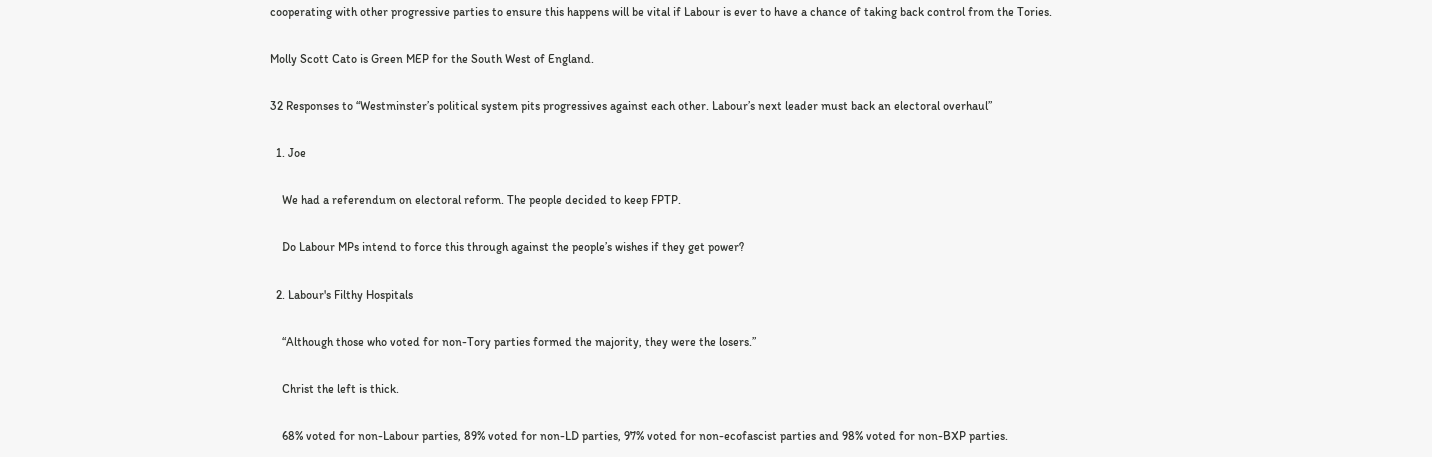cooperating with other progressive parties to ensure this happens will be vital if Labour is ever to have a chance of taking back control from the Tories.

Molly Scott Cato is Green MEP for the South West of England.

32 Responses to “Westminster’s political system pits progressives against each other. Labour’s next leader must back an electoral overhaul”

  1. Joe

    We had a referendum on electoral reform. The people decided to keep FPTP.

    Do Labour MPs intend to force this through against the people’s wishes if they get power?

  2. Labour's Filthy Hospitals

    “Although those who voted for non-Tory parties formed the majority, they were the losers.”

    Christ the left is thick.

    68% voted for non-Labour parties, 89% voted for non-LD parties, 97% voted for non-ecofascist parties and 98% voted for non-BXP parties.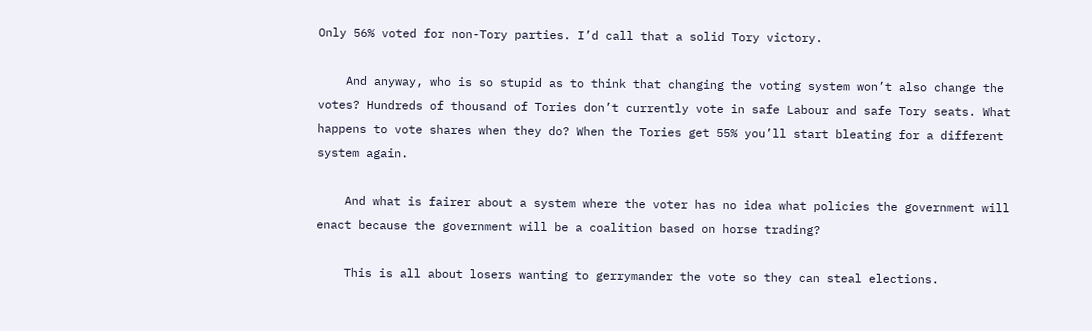Only 56% voted for non-Tory parties. I’d call that a solid Tory victory.

    And anyway, who is so stupid as to think that changing the voting system won’t also change the votes? Hundreds of thousand of Tories don’t currently vote in safe Labour and safe Tory seats. What happens to vote shares when they do? When the Tories get 55% you’ll start bleating for a different system again.

    And what is fairer about a system where the voter has no idea what policies the government will enact because the government will be a coalition based on horse trading?

    This is all about losers wanting to gerrymander the vote so they can steal elections.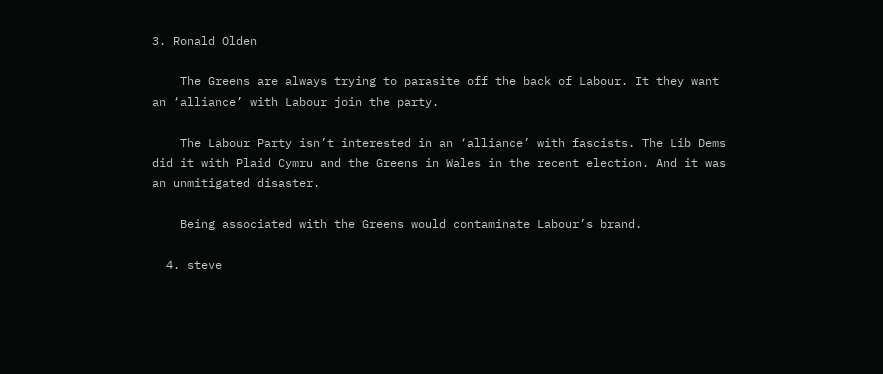3. Ronald Olden

    The Greens are always trying to parasite off the back of Labour. It they want an ‘alliance’ with Labour join the party.

    The Labour Party isn’t interested in an ‘alliance’ with fascists. The Lib Dems did it with Plaid Cymru and the Greens in Wales in the recent election. And it was an unmitigated disaster.

    Being associated with the Greens would contaminate Labour’s brand.

  4. steve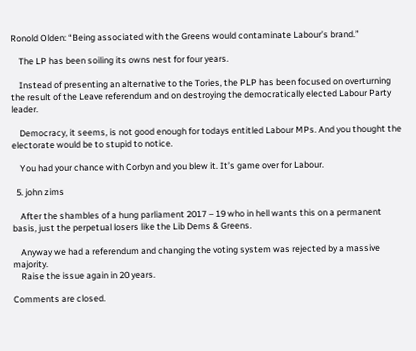Ronold Olden: “Being associated with the Greens would contaminate Labour’s brand.”

    The LP has been soiling its owns nest for four years.

    Instead of presenting an alternative to the Tories, the PLP has been focused on overturning the result of the Leave referendum and on destroying the democratically elected Labour Party leader.

    Democracy, it seems, is not good enough for todays entitled Labour MPs. And you thought the electorate would be to stupid to notice.

    You had your chance with Corbyn and you blew it. It’s game over for Labour.

  5. john zims

    After the shambles of a hung parliament 2017 – 19 who in hell wants this on a permanent basis, just the perpetual losers like the Lib Dems & Greens.

    Anyway we had a referendum and changing the voting system was rejected by a massive majority.
    Raise the issue again in 20 years.

Comments are closed.